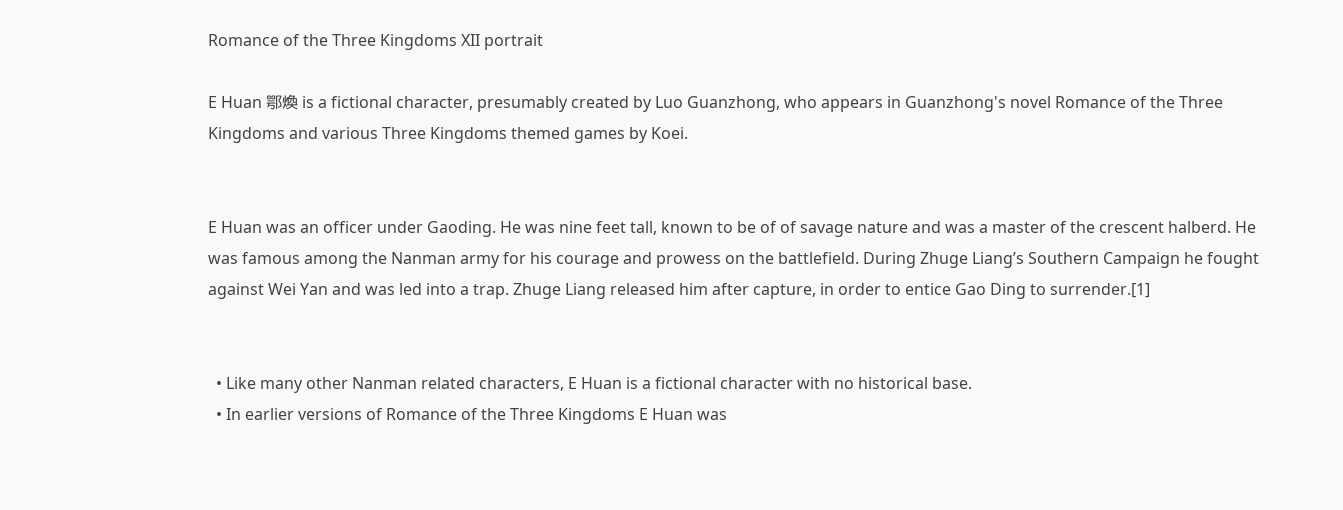Romance of the Three Kingdoms XII portrait

E Huan 鄂煥 is a fictional character, presumably created by Luo Guanzhong, who appears in Guanzhong's novel Romance of the Three Kingdoms and various Three Kingdoms themed games by Koei.


E Huan was an officer under Gaoding. He was nine feet tall, known to be of of savage nature and was a master of the crescent halberd. He was famous among the Nanman army for his courage and prowess on the battlefield. During Zhuge Liang’s Southern Campaign he fought against Wei Yan and was led into a trap. Zhuge Liang released him after capture, in order to entice Gao Ding to surrender.[1]


  • Like many other Nanman related characters, E Huan is a fictional character with no historical base.
  • In earlier versions of Romance of the Three Kingdoms E Huan was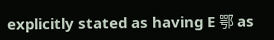explicitly stated as having E 鄂 as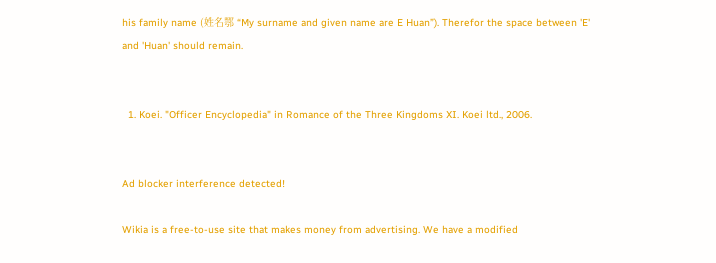his family name (姓名鄂 “My surname and given name are E Huan”). Therefor the space between 'E' and 'Huan' should remain.


  1. Koei. "Officer Encyclopedia" in Romance of the Three Kingdoms XI. Koei ltd., 2006.


Ad blocker interference detected!

Wikia is a free-to-use site that makes money from advertising. We have a modified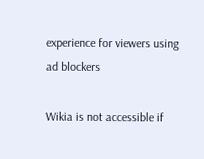experience for viewers using ad blockers

Wikia is not accessible if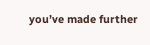you’ve made further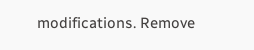modifications. Remove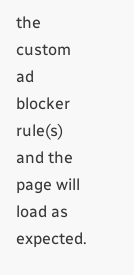the custom ad blocker rule(s) and the page will load as expected.